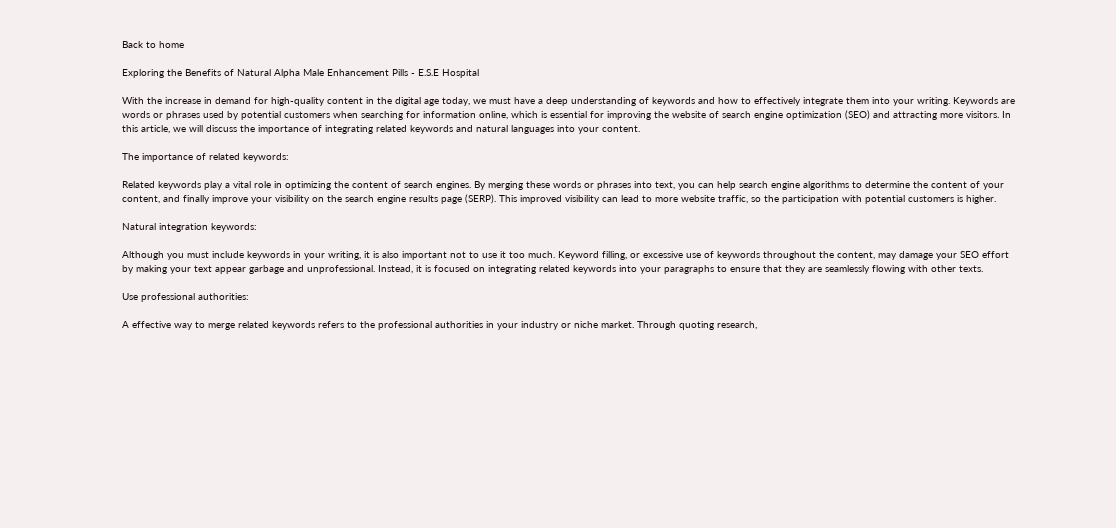Back to home

Exploring the Benefits of Natural Alpha Male Enhancement Pills - E.S.E Hospital

With the increase in demand for high-quality content in the digital age today, we must have a deep understanding of keywords and how to effectively integrate them into your writing. Keywords are words or phrases used by potential customers when searching for information online, which is essential for improving the website of search engine optimization (SEO) and attracting more visitors. In this article, we will discuss the importance of integrating related keywords and natural languages into your content.

The importance of related keywords:

Related keywords play a vital role in optimizing the content of search engines. By merging these words or phrases into text, you can help search engine algorithms to determine the content of your content, and finally improve your visibility on the search engine results page (SERP). This improved visibility can lead to more website traffic, so the participation with potential customers is higher.

Natural integration keywords:

Although you must include keywords in your writing, it is also important not to use it too much. Keyword filling, or excessive use of keywords throughout the content, may damage your SEO effort by making your text appear garbage and unprofessional. Instead, it is focused on integrating related keywords into your paragraphs to ensure that they are seamlessly flowing with other texts.

Use professional authorities:

A effective way to merge related keywords refers to the professional authorities in your industry or niche market. Through quoting research,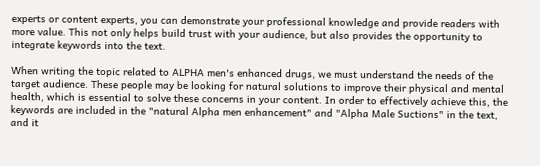experts or content experts, you can demonstrate your professional knowledge and provide readers with more value. This not only helps build trust with your audience, but also provides the opportunity to integrate keywords into the text.

When writing the topic related to ALPHA men's enhanced drugs, we must understand the needs of the target audience. These people may be looking for natural solutions to improve their physical and mental health, which is essential to solve these concerns in your content. In order to effectively achieve this, the keywords are included in the "natural Alpha men enhancement" and "Alpha Male Suctions" in the text, and it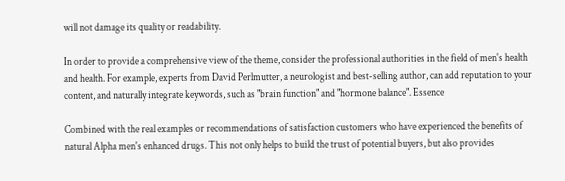will not damage its quality or readability.

In order to provide a comprehensive view of the theme, consider the professional authorities in the field of men's health and health. For example, experts from David Perlmutter, a neurologist and best-selling author, can add reputation to your content, and naturally integrate keywords, such as "brain function" and "hormone balance". Essence

Combined with the real examples or recommendations of satisfaction customers who have experienced the benefits of natural Alpha men's enhanced drugs. This not only helps to build the trust of potential buyers, but also provides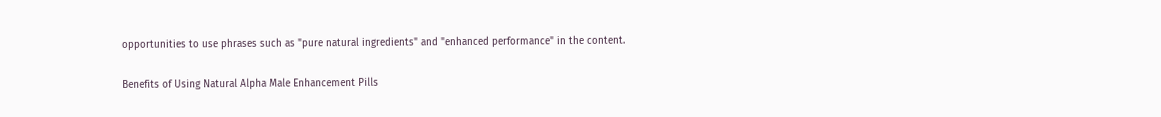opportunities to use phrases such as "pure natural ingredients" and "enhanced performance" in the content.

Benefits of Using Natural Alpha Male Enhancement Pills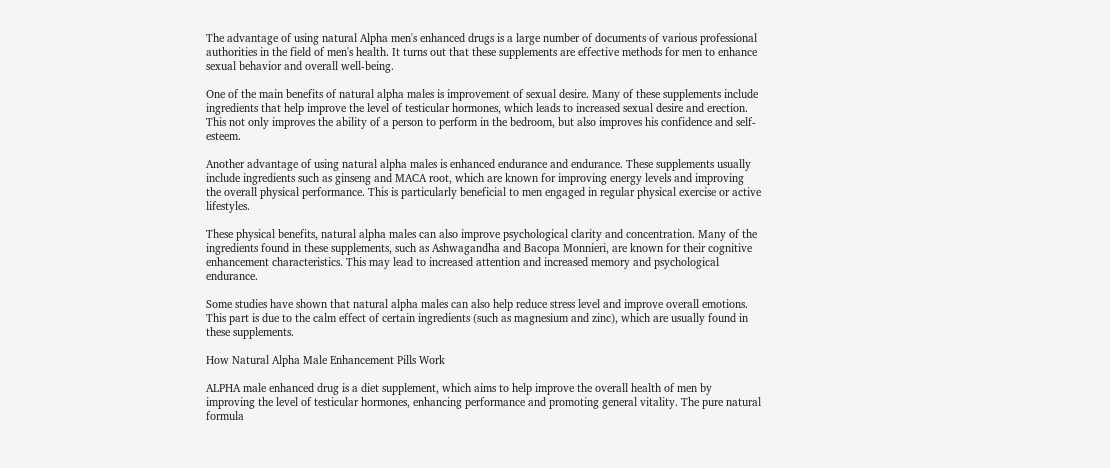The advantage of using natural Alpha men's enhanced drugs is a large number of documents of various professional authorities in the field of men's health. It turns out that these supplements are effective methods for men to enhance sexual behavior and overall well-being.

One of the main benefits of natural alpha males is improvement of sexual desire. Many of these supplements include ingredients that help improve the level of testicular hormones, which leads to increased sexual desire and erection. This not only improves the ability of a person to perform in the bedroom, but also improves his confidence and self-esteem.

Another advantage of using natural alpha males is enhanced endurance and endurance. These supplements usually include ingredients such as ginseng and MACA root, which are known for improving energy levels and improving the overall physical performance. This is particularly beneficial to men engaged in regular physical exercise or active lifestyles.

These physical benefits, natural alpha males can also improve psychological clarity and concentration. Many of the ingredients found in these supplements, such as Ashwagandha and Bacopa Monnieri, are known for their cognitive enhancement characteristics. This may lead to increased attention and increased memory and psychological endurance.

Some studies have shown that natural alpha males can also help reduce stress level and improve overall emotions. This part is due to the calm effect of certain ingredients (such as magnesium and zinc), which are usually found in these supplements.

How Natural Alpha Male Enhancement Pills Work

ALPHA male enhanced drug is a diet supplement, which aims to help improve the overall health of men by improving the level of testicular hormones, enhancing performance and promoting general vitality. The pure natural formula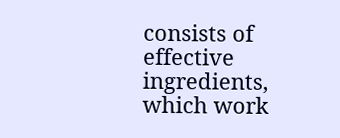consists of effective ingredients, which work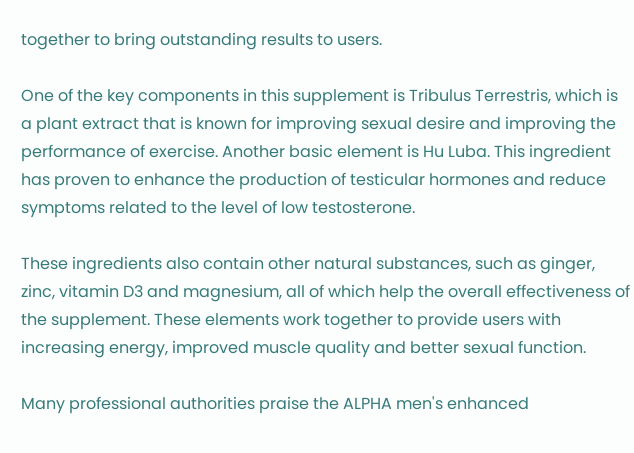together to bring outstanding results to users.

One of the key components in this supplement is Tribulus Terrestris, which is a plant extract that is known for improving sexual desire and improving the performance of exercise. Another basic element is Hu Luba. This ingredient has proven to enhance the production of testicular hormones and reduce symptoms related to the level of low testosterone.

These ingredients also contain other natural substances, such as ginger, zinc, vitamin D3 and magnesium, all of which help the overall effectiveness of the supplement. These elements work together to provide users with increasing energy, improved muscle quality and better sexual function.

Many professional authorities praise the ALPHA men's enhanced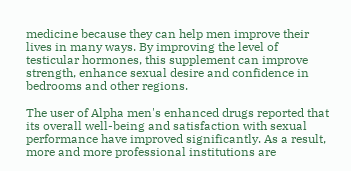medicine because they can help men improve their lives in many ways. By improving the level of testicular hormones, this supplement can improve strength, enhance sexual desire and confidence in bedrooms and other regions.

The user of Alpha men's enhanced drugs reported that its overall well-being and satisfaction with sexual performance have improved significantly. As a result, more and more professional institutions are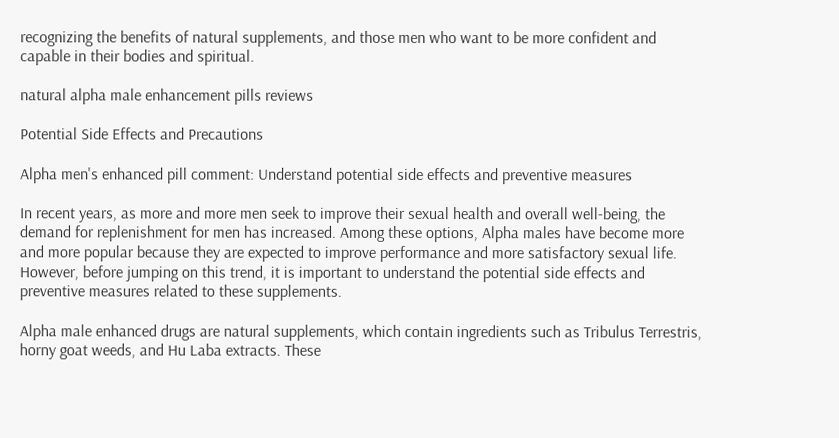recognizing the benefits of natural supplements, and those men who want to be more confident and capable in their bodies and spiritual.

natural alpha male enhancement pills reviews

Potential Side Effects and Precautions

Alpha men's enhanced pill comment: Understand potential side effects and preventive measures

In recent years, as more and more men seek to improve their sexual health and overall well-being, the demand for replenishment for men has increased. Among these options, Alpha males have become more and more popular because they are expected to improve performance and more satisfactory sexual life. However, before jumping on this trend, it is important to understand the potential side effects and preventive measures related to these supplements.

Alpha male enhanced drugs are natural supplements, which contain ingredients such as Tribulus Terrestris, horny goat weeds, and Hu Laba extracts. These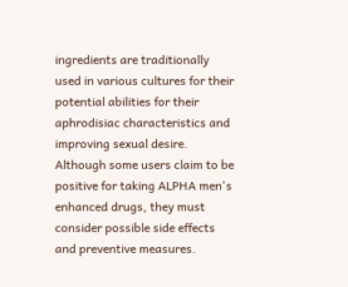ingredients are traditionally used in various cultures for their potential abilities for their aphrodisiac characteristics and improving sexual desire. Although some users claim to be positive for taking ALPHA men's enhanced drugs, they must consider possible side effects and preventive measures.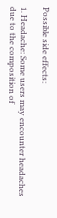Possible side effects:

1. Headache: Some users may encounter headaches due to the composition of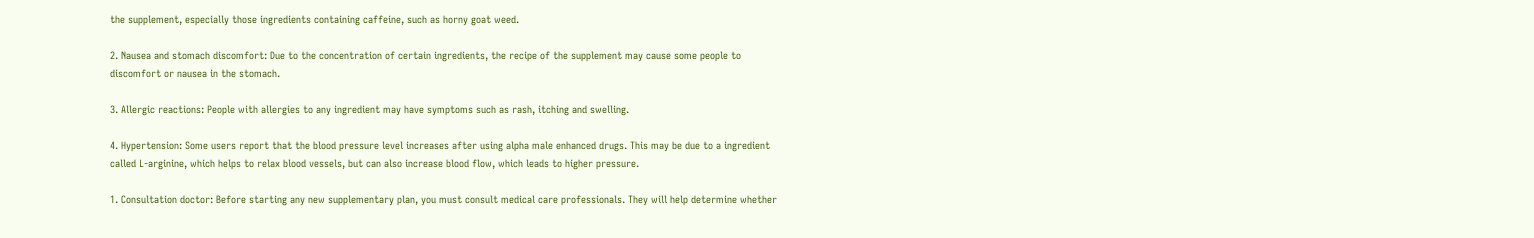the supplement, especially those ingredients containing caffeine, such as horny goat weed.

2. Nausea and stomach discomfort: Due to the concentration of certain ingredients, the recipe of the supplement may cause some people to discomfort or nausea in the stomach.

3. Allergic reactions: People with allergies to any ingredient may have symptoms such as rash, itching and swelling.

4. Hypertension: Some users report that the blood pressure level increases after using alpha male enhanced drugs. This may be due to a ingredient called L-arginine, which helps to relax blood vessels, but can also increase blood flow, which leads to higher pressure.

1. Consultation doctor: Before starting any new supplementary plan, you must consult medical care professionals. They will help determine whether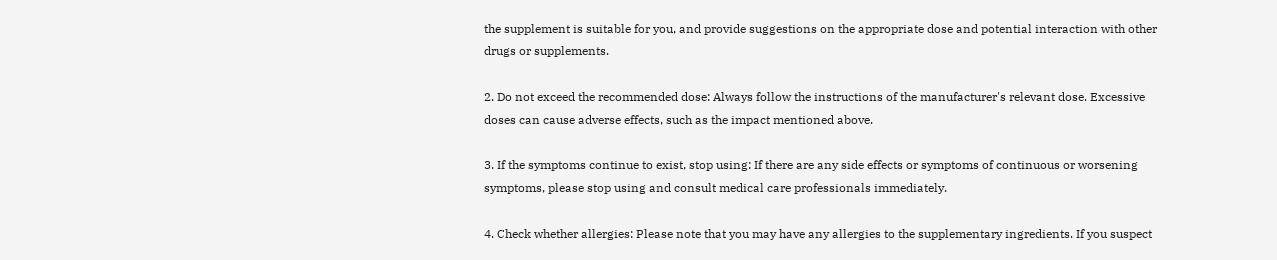the supplement is suitable for you, and provide suggestions on the appropriate dose and potential interaction with other drugs or supplements.

2. Do not exceed the recommended dose: Always follow the instructions of the manufacturer's relevant dose. Excessive doses can cause adverse effects, such as the impact mentioned above.

3. If the symptoms continue to exist, stop using: If there are any side effects or symptoms of continuous or worsening symptoms, please stop using and consult medical care professionals immediately.

4. Check whether allergies: Please note that you may have any allergies to the supplementary ingredients. If you suspect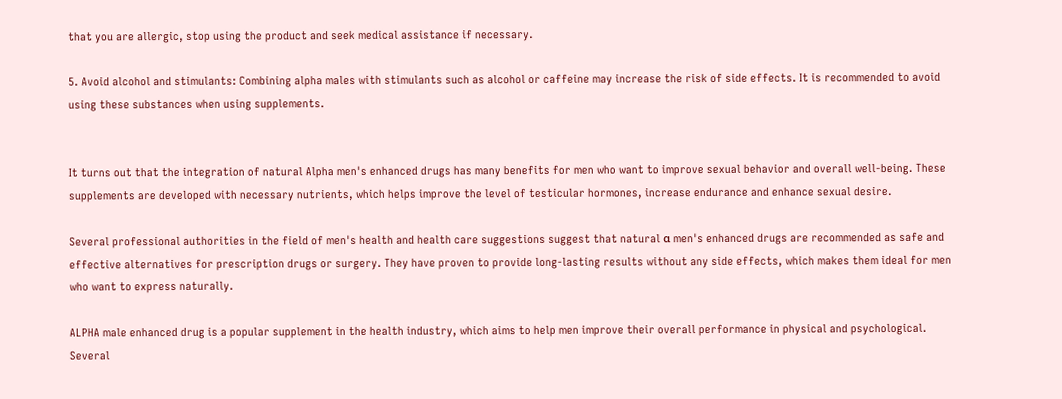that you are allergic, stop using the product and seek medical assistance if necessary.

5. Avoid alcohol and stimulants: Combining alpha males with stimulants such as alcohol or caffeine may increase the risk of side effects. It is recommended to avoid using these substances when using supplements.


It turns out that the integration of natural Alpha men's enhanced drugs has many benefits for men who want to improve sexual behavior and overall well-being. These supplements are developed with necessary nutrients, which helps improve the level of testicular hormones, increase endurance and enhance sexual desire.

Several professional authorities in the field of men's health and health care suggestions suggest that natural α men's enhanced drugs are recommended as safe and effective alternatives for prescription drugs or surgery. They have proven to provide long-lasting results without any side effects, which makes them ideal for men who want to express naturally.

ALPHA male enhanced drug is a popular supplement in the health industry, which aims to help men improve their overall performance in physical and psychological. Several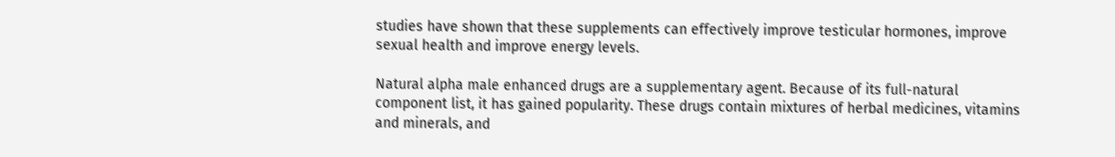studies have shown that these supplements can effectively improve testicular hormones, improve sexual health and improve energy levels.

Natural alpha male enhanced drugs are a supplementary agent. Because of its full-natural component list, it has gained popularity. These drugs contain mixtures of herbal medicines, vitamins and minerals, and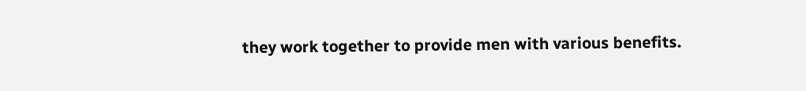they work together to provide men with various benefits.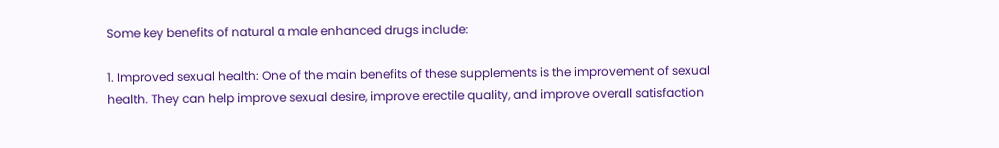Some key benefits of natural α male enhanced drugs include:

1. Improved sexual health: One of the main benefits of these supplements is the improvement of sexual health. They can help improve sexual desire, improve erectile quality, and improve overall satisfaction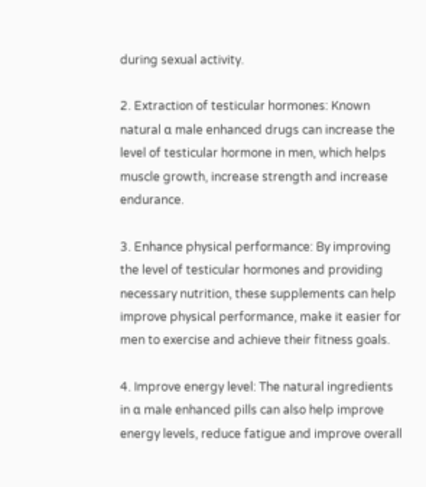during sexual activity.

2. Extraction of testicular hormones: Known natural α male enhanced drugs can increase the level of testicular hormone in men, which helps muscle growth, increase strength and increase endurance.

3. Enhance physical performance: By improving the level of testicular hormones and providing necessary nutrition, these supplements can help improve physical performance, make it easier for men to exercise and achieve their fitness goals.

4. Improve energy level: The natural ingredients in α male enhanced pills can also help improve energy levels, reduce fatigue and improve overall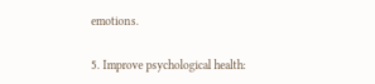emotions.

5. Improve psychological health: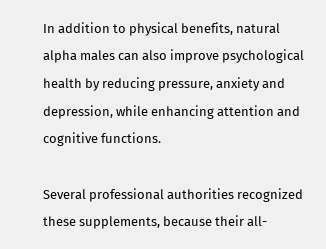In addition to physical benefits, natural alpha males can also improve psychological health by reducing pressure, anxiety and depression, while enhancing attention and cognitive functions.

Several professional authorities recognized these supplements, because their all-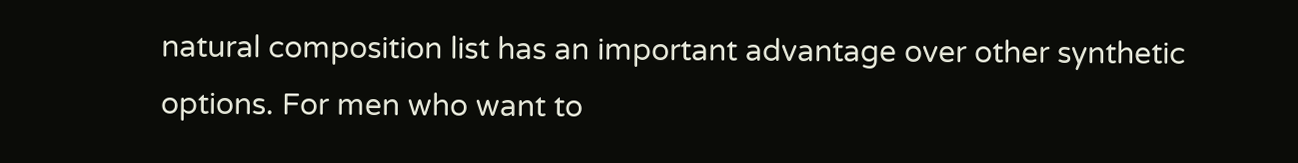natural composition list has an important advantage over other synthetic options. For men who want to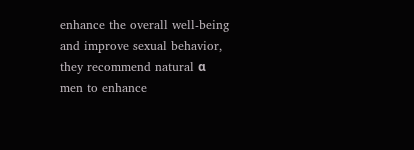enhance the overall well-being and improve sexual behavior, they recommend natural α men to enhance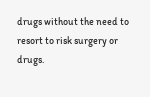drugs without the need to resort to risk surgery or drugs.